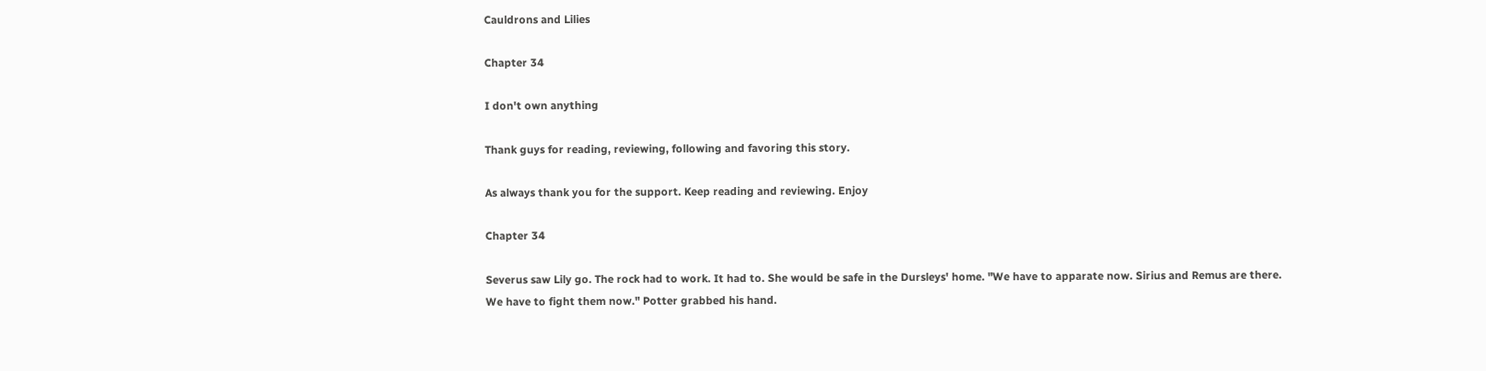Cauldrons and Lilies

Chapter 34

I don't own anything

Thank guys for reading, reviewing, following and favoring this story.

As always thank you for the support. Keep reading and reviewing. Enjoy

Chapter 34

Severus saw Lily go. The rock had to work. It had to. She would be safe in the Dursleys' home. "We have to apparate now. Sirius and Remus are there. We have to fight them now." Potter grabbed his hand.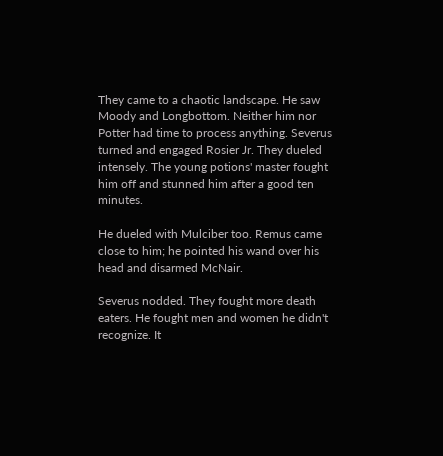They came to a chaotic landscape. He saw Moody and Longbottom. Neither him nor Potter had time to process anything. Severus turned and engaged Rosier Jr. They dueled intensely. The young potions' master fought him off and stunned him after a good ten minutes.

He dueled with Mulciber too. Remus came close to him; he pointed his wand over his head and disarmed McNair.

Severus nodded. They fought more death eaters. He fought men and women he didn't recognize. It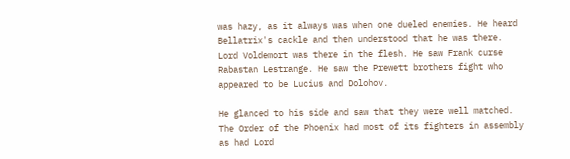was hazy, as it always was when one dueled enemies. He heard Bellatrix's cackle and then understood that he was there. Lord Voldemort was there in the flesh. He saw Frank curse Rabastan Lestrange. He saw the Prewett brothers fight who appeared to be Lucius and Dolohov.

He glanced to his side and saw that they were well matched. The Order of the Phoenix had most of its fighters in assembly as had Lord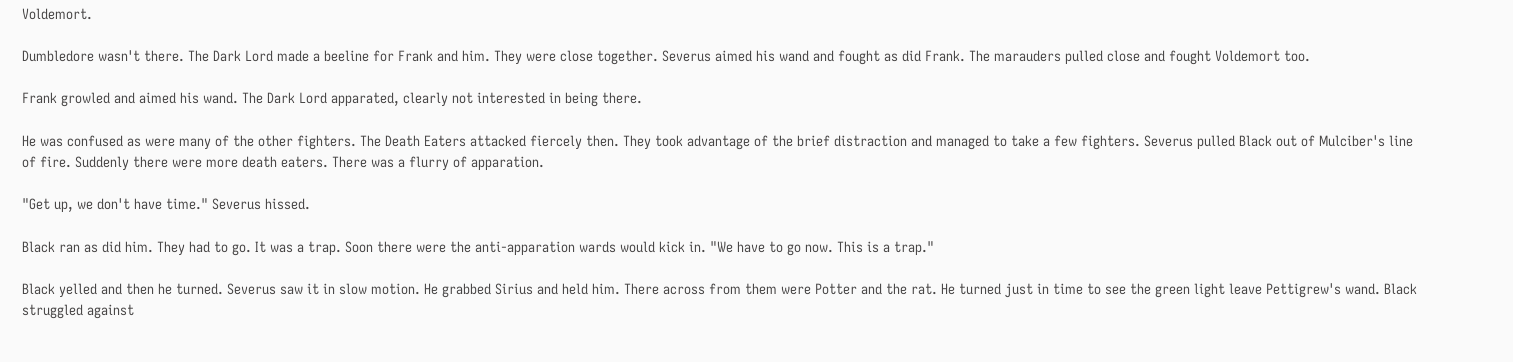Voldemort.

Dumbledore wasn't there. The Dark Lord made a beeline for Frank and him. They were close together. Severus aimed his wand and fought as did Frank. The marauders pulled close and fought Voldemort too.

Frank growled and aimed his wand. The Dark Lord apparated, clearly not interested in being there.

He was confused as were many of the other fighters. The Death Eaters attacked fiercely then. They took advantage of the brief distraction and managed to take a few fighters. Severus pulled Black out of Mulciber's line of fire. Suddenly there were more death eaters. There was a flurry of apparation.

"Get up, we don't have time." Severus hissed.

Black ran as did him. They had to go. It was a trap. Soon there were the anti-apparation wards would kick in. "We have to go now. This is a trap."

Black yelled and then he turned. Severus saw it in slow motion. He grabbed Sirius and held him. There across from them were Potter and the rat. He turned just in time to see the green light leave Pettigrew's wand. Black struggled against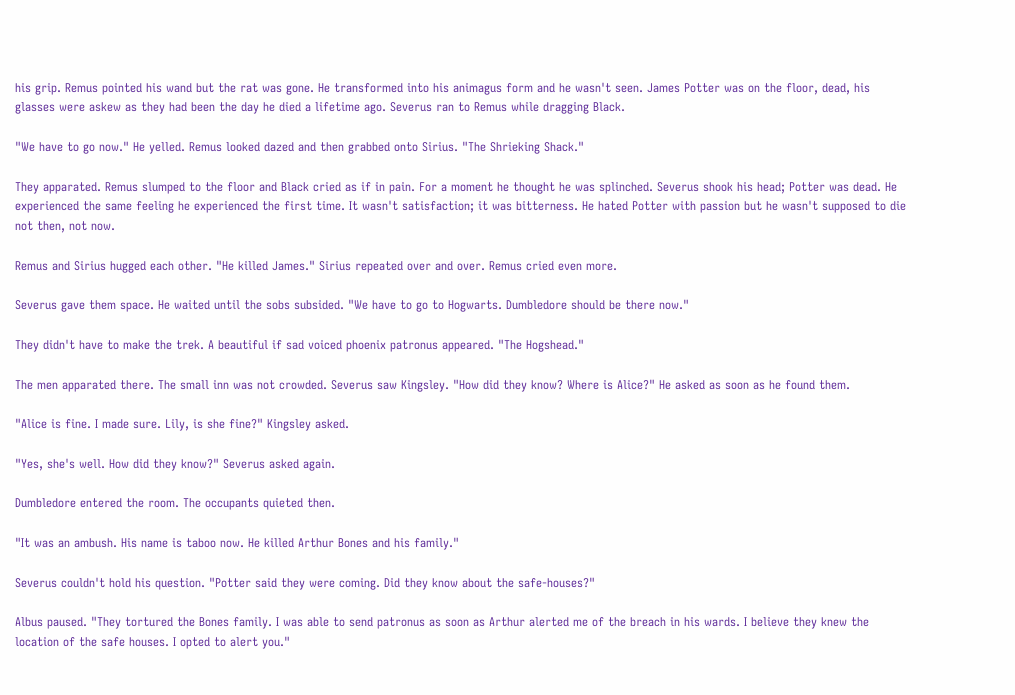his grip. Remus pointed his wand but the rat was gone. He transformed into his animagus form and he wasn't seen. James Potter was on the floor, dead, his glasses were askew as they had been the day he died a lifetime ago. Severus ran to Remus while dragging Black.

"We have to go now." He yelled. Remus looked dazed and then grabbed onto Sirius. "The Shrieking Shack."

They apparated. Remus slumped to the floor and Black cried as if in pain. For a moment he thought he was splinched. Severus shook his head; Potter was dead. He experienced the same feeling he experienced the first time. It wasn't satisfaction; it was bitterness. He hated Potter with passion but he wasn't supposed to die not then, not now.

Remus and Sirius hugged each other. "He killed James." Sirius repeated over and over. Remus cried even more.

Severus gave them space. He waited until the sobs subsided. "We have to go to Hogwarts. Dumbledore should be there now."

They didn't have to make the trek. A beautiful if sad voiced phoenix patronus appeared. "The Hogshead."

The men apparated there. The small inn was not crowded. Severus saw Kingsley. "How did they know? Where is Alice?" He asked as soon as he found them.

"Alice is fine. I made sure. Lily, is she fine?" Kingsley asked.

"Yes, she's well. How did they know?" Severus asked again.

Dumbledore entered the room. The occupants quieted then.

"It was an ambush. His name is taboo now. He killed Arthur Bones and his family."

Severus couldn't hold his question. "Potter said they were coming. Did they know about the safe-houses?"

Albus paused. "They tortured the Bones family. I was able to send patronus as soon as Arthur alerted me of the breach in his wards. I believe they knew the location of the safe houses. I opted to alert you."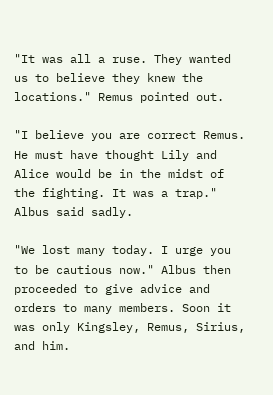"It was all a ruse. They wanted us to believe they knew the locations." Remus pointed out.

"I believe you are correct Remus. He must have thought Lily and Alice would be in the midst of the fighting. It was a trap." Albus said sadly.

"We lost many today. I urge you to be cautious now." Albus then proceeded to give advice and orders to many members. Soon it was only Kingsley, Remus, Sirius, and him.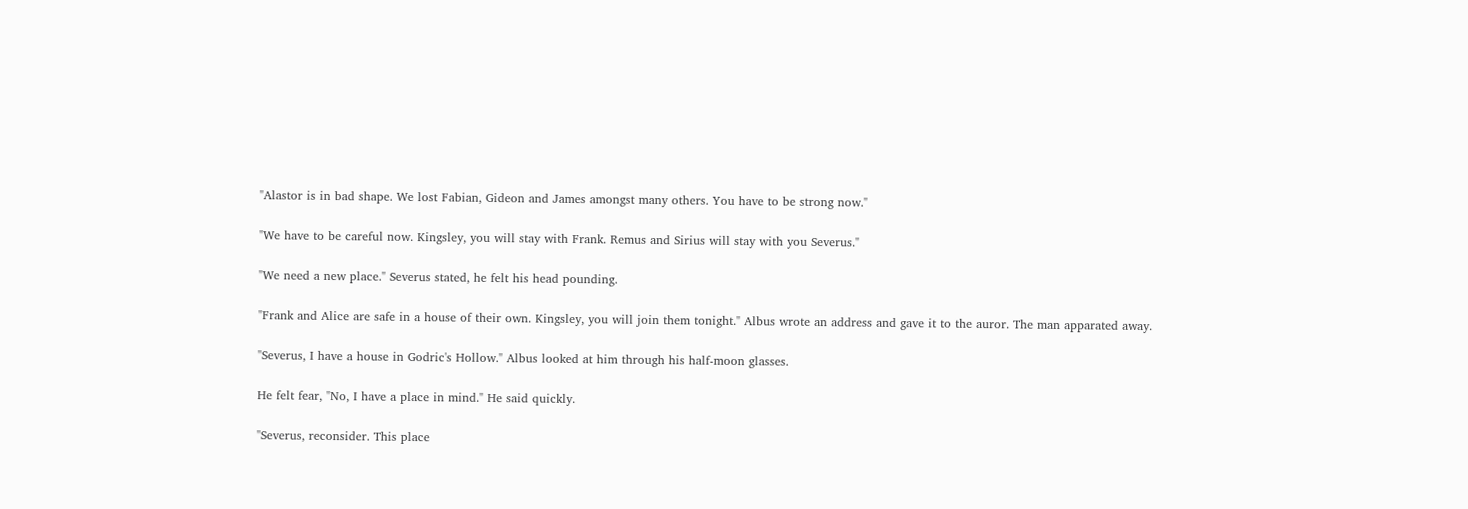"Alastor is in bad shape. We lost Fabian, Gideon and James amongst many others. You have to be strong now."

"We have to be careful now. Kingsley, you will stay with Frank. Remus and Sirius will stay with you Severus."

"We need a new place." Severus stated, he felt his head pounding.

"Frank and Alice are safe in a house of their own. Kingsley, you will join them tonight." Albus wrote an address and gave it to the auror. The man apparated away.

"Severus, I have a house in Godric's Hollow." Albus looked at him through his half-moon glasses.

He felt fear, "No, I have a place in mind." He said quickly.

"Severus, reconsider. This place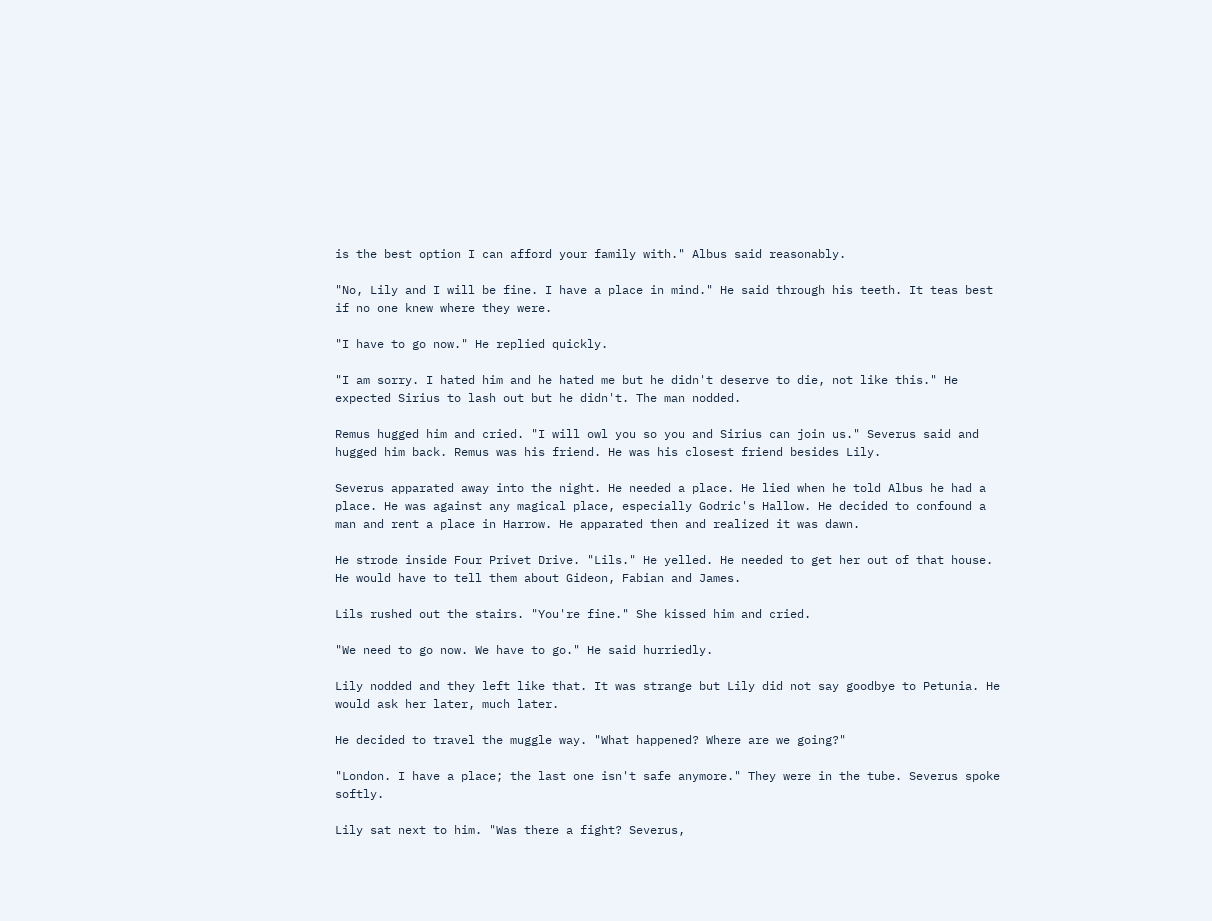is the best option I can afford your family with." Albus said reasonably.

"No, Lily and I will be fine. I have a place in mind." He said through his teeth. It teas best if no one knew where they were.

"I have to go now." He replied quickly.

"I am sorry. I hated him and he hated me but he didn't deserve to die, not like this." He expected Sirius to lash out but he didn't. The man nodded.

Remus hugged him and cried. "I will owl you so you and Sirius can join us." Severus said and hugged him back. Remus was his friend. He was his closest friend besides Lily.

Severus apparated away into the night. He needed a place. He lied when he told Albus he had a place. He was against any magical place, especially Godric's Hallow. He decided to confound a man and rent a place in Harrow. He apparated then and realized it was dawn.

He strode inside Four Privet Drive. "Lils." He yelled. He needed to get her out of that house. He would have to tell them about Gideon, Fabian and James.

Lils rushed out the stairs. "You're fine." She kissed him and cried.

"We need to go now. We have to go." He said hurriedly.

Lily nodded and they left like that. It was strange but Lily did not say goodbye to Petunia. He would ask her later, much later.

He decided to travel the muggle way. "What happened? Where are we going?"

"London. I have a place; the last one isn't safe anymore." They were in the tube. Severus spoke softly.

Lily sat next to him. "Was there a fight? Severus,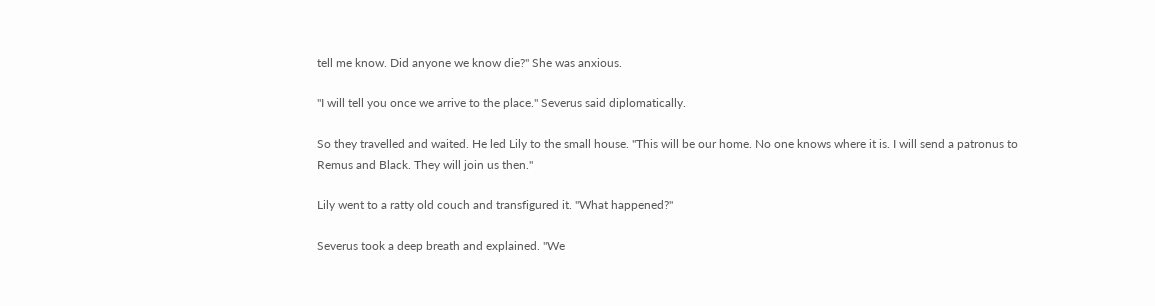tell me know. Did anyone we know die?" She was anxious.

"I will tell you once we arrive to the place." Severus said diplomatically.

So they travelled and waited. He led Lily to the small house. "This will be our home. No one knows where it is. I will send a patronus to Remus and Black. They will join us then."

Lily went to a ratty old couch and transfigured it. "What happened?"

Severus took a deep breath and explained. "We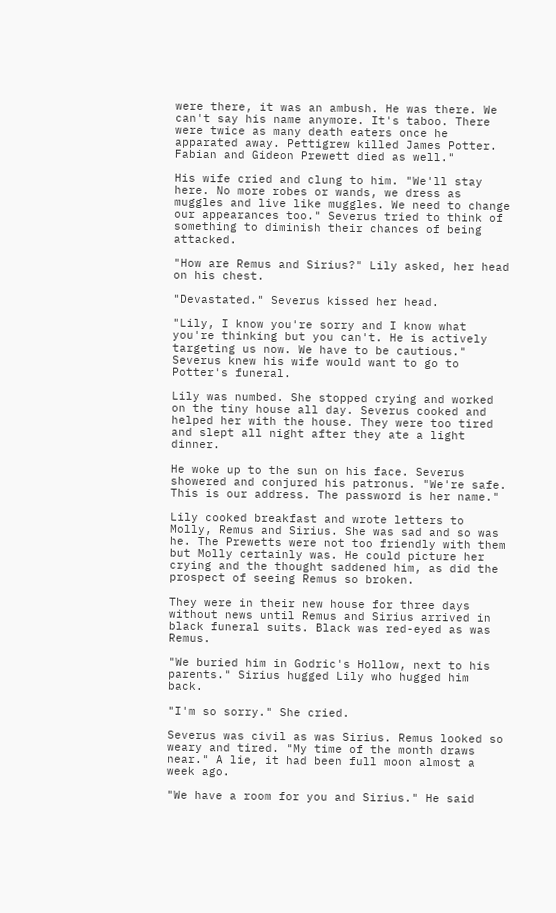were there, it was an ambush. He was there. We can't say his name anymore. It's taboo. There were twice as many death eaters once he apparated away. Pettigrew killed James Potter. Fabian and Gideon Prewett died as well."

His wife cried and clung to him. "We'll stay here. No more robes or wands, we dress as muggles and live like muggles. We need to change our appearances too." Severus tried to think of something to diminish their chances of being attacked.

"How are Remus and Sirius?" Lily asked, her head on his chest.

"Devastated." Severus kissed her head.

"Lily, I know you're sorry and I know what you're thinking but you can't. He is actively targeting us now. We have to be cautious." Severus knew his wife would want to go to Potter's funeral.

Lily was numbed. She stopped crying and worked on the tiny house all day. Severus cooked and helped her with the house. They were too tired and slept all night after they ate a light dinner.

He woke up to the sun on his face. Severus showered and conjured his patronus. "We're safe. This is our address. The password is her name."

Lily cooked breakfast and wrote letters to Molly, Remus and Sirius. She was sad and so was he. The Prewetts were not too friendly with them but Molly certainly was. He could picture her crying and the thought saddened him, as did the prospect of seeing Remus so broken.

They were in their new house for three days without news until Remus and Sirius arrived in black funeral suits. Black was red-eyed as was Remus.

"We buried him in Godric's Hollow, next to his parents." Sirius hugged Lily who hugged him back.

"I'm so sorry." She cried.

Severus was civil as was Sirius. Remus looked so weary and tired. "My time of the month draws near." A lie, it had been full moon almost a week ago.

"We have a room for you and Sirius." He said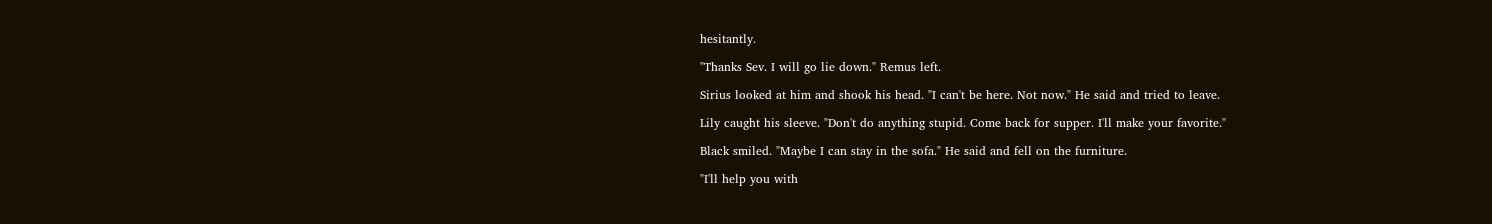hesitantly.

"Thanks Sev. I will go lie down." Remus left.

Sirius looked at him and shook his head. "I can't be here. Not now." He said and tried to leave.

Lily caught his sleeve. "Don't do anything stupid. Come back for supper. I'll make your favorite."

Black smiled. "Maybe I can stay in the sofa." He said and fell on the furniture.

"I'll help you with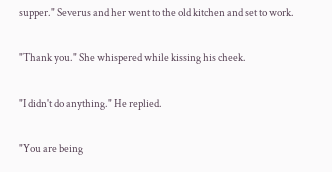supper." Severus and her went to the old kitchen and set to work.

"Thank you." She whispered while kissing his cheek.

"I didn't do anything." He replied.

"You are being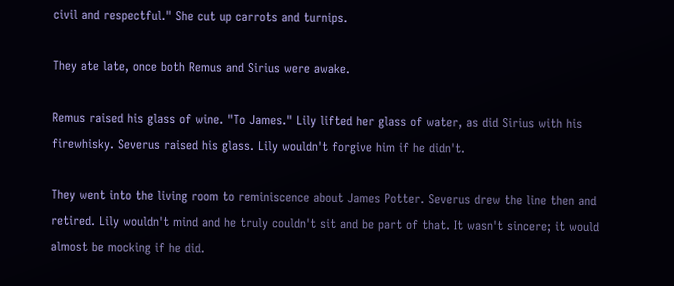civil and respectful." She cut up carrots and turnips.

They ate late, once both Remus and Sirius were awake.

Remus raised his glass of wine. "To James." Lily lifted her glass of water, as did Sirius with his firewhisky. Severus raised his glass. Lily wouldn't forgive him if he didn't.

They went into the living room to reminiscence about James Potter. Severus drew the line then and retired. Lily wouldn't mind and he truly couldn't sit and be part of that. It wasn't sincere; it would almost be mocking if he did.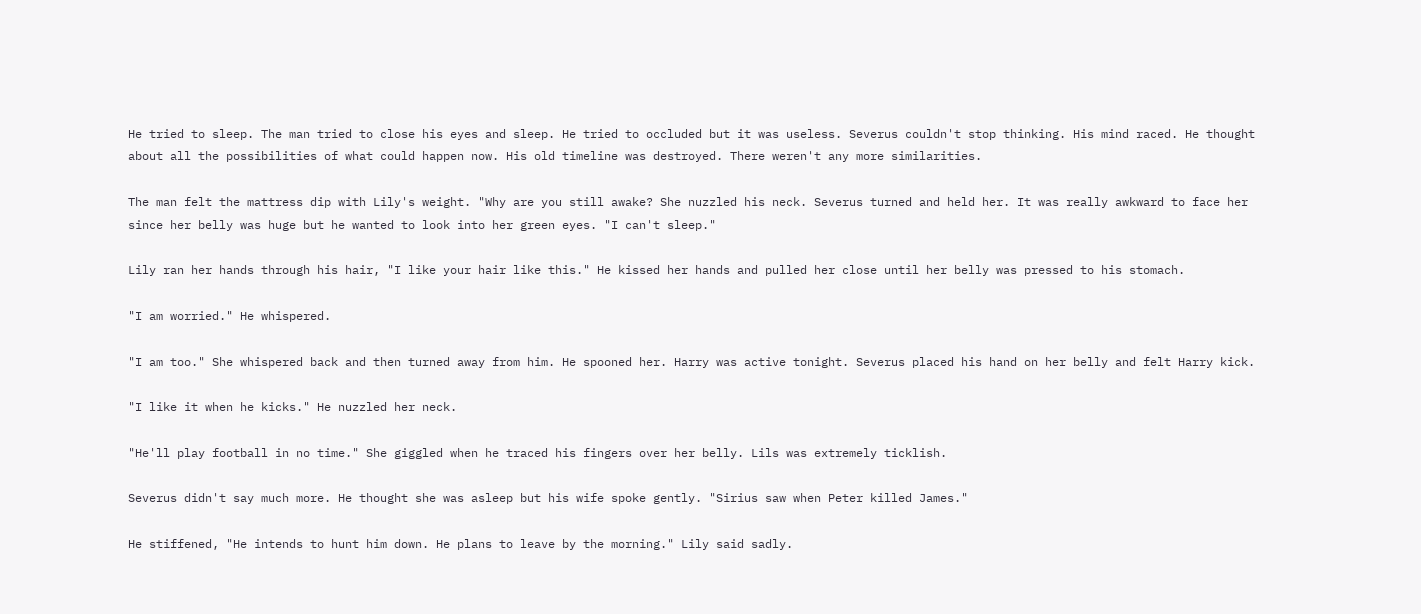He tried to sleep. The man tried to close his eyes and sleep. He tried to occluded but it was useless. Severus couldn't stop thinking. His mind raced. He thought about all the possibilities of what could happen now. His old timeline was destroyed. There weren't any more similarities.

The man felt the mattress dip with Lily's weight. "Why are you still awake? She nuzzled his neck. Severus turned and held her. It was really awkward to face her since her belly was huge but he wanted to look into her green eyes. "I can't sleep."

Lily ran her hands through his hair, "I like your hair like this." He kissed her hands and pulled her close until her belly was pressed to his stomach.

"I am worried." He whispered.

"I am too." She whispered back and then turned away from him. He spooned her. Harry was active tonight. Severus placed his hand on her belly and felt Harry kick.

"I like it when he kicks." He nuzzled her neck.

"He'll play football in no time." She giggled when he traced his fingers over her belly. Lils was extremely ticklish.

Severus didn't say much more. He thought she was asleep but his wife spoke gently. "Sirius saw when Peter killed James."

He stiffened, "He intends to hunt him down. He plans to leave by the morning." Lily said sadly.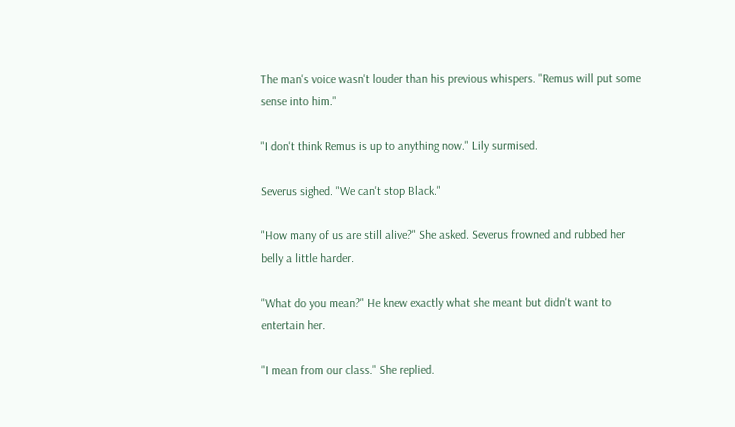The man's voice wasn't louder than his previous whispers. "Remus will put some sense into him."

"I don't think Remus is up to anything now." Lily surmised.

Severus sighed. "We can't stop Black."

"How many of us are still alive?" She asked. Severus frowned and rubbed her belly a little harder.

"What do you mean?" He knew exactly what she meant but didn't want to entertain her.

"I mean from our class." She replied.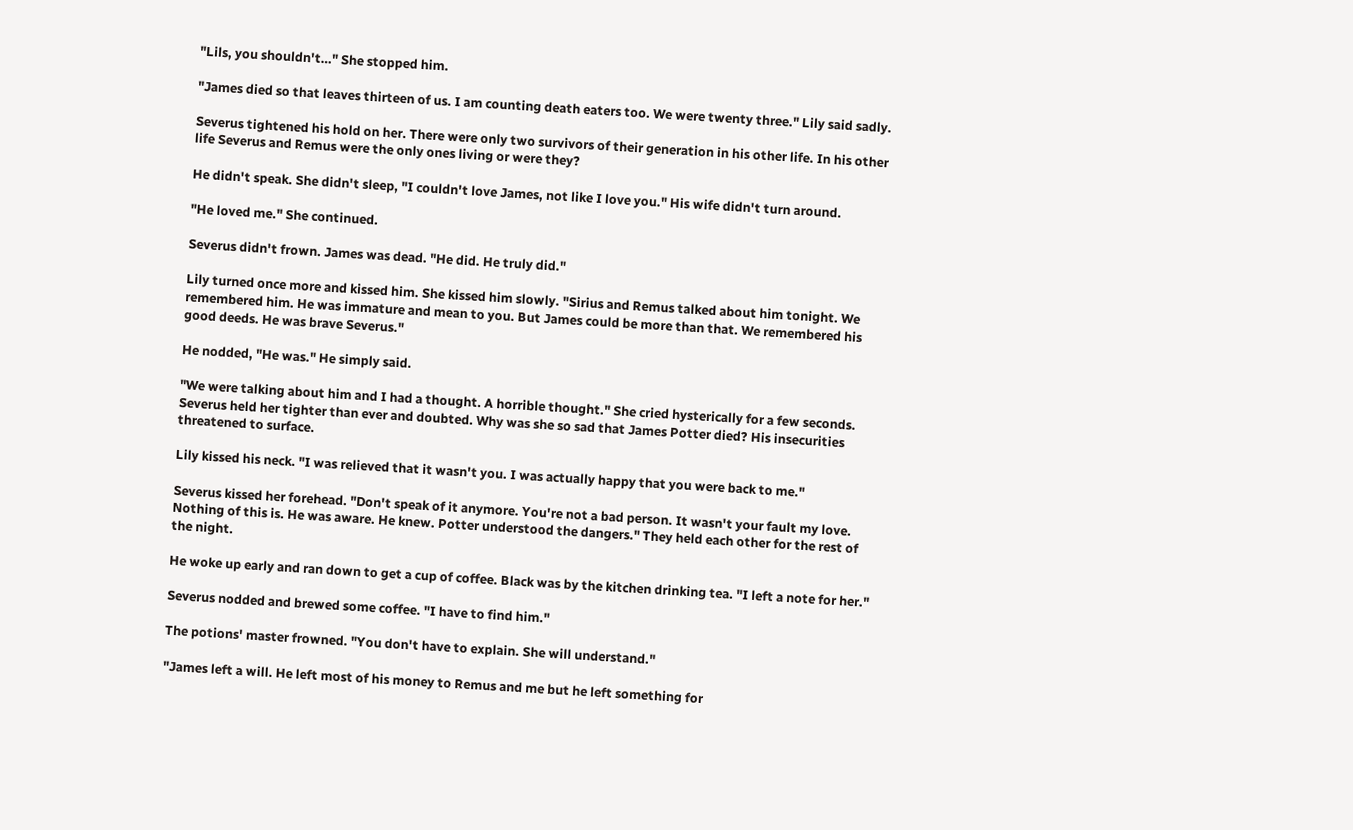"Lils, you shouldn't…" She stopped him.

"James died so that leaves thirteen of us. I am counting death eaters too. We were twenty three." Lily said sadly.

Severus tightened his hold on her. There were only two survivors of their generation in his other life. In his other life Severus and Remus were the only ones living or were they?

He didn't speak. She didn't sleep, "I couldn't love James, not like I love you." His wife didn't turn around.

"He loved me." She continued.

Severus didn't frown. James was dead. "He did. He truly did."

Lily turned once more and kissed him. She kissed him slowly. "Sirius and Remus talked about him tonight. We remembered him. He was immature and mean to you. But James could be more than that. We remembered his good deeds. He was brave Severus."

He nodded, "He was." He simply said.

"We were talking about him and I had a thought. A horrible thought." She cried hysterically for a few seconds. Severus held her tighter than ever and doubted. Why was she so sad that James Potter died? His insecurities threatened to surface.

Lily kissed his neck. "I was relieved that it wasn't you. I was actually happy that you were back to me."

Severus kissed her forehead. "Don't speak of it anymore. You're not a bad person. It wasn't your fault my love. Nothing of this is. He was aware. He knew. Potter understood the dangers." They held each other for the rest of the night.

He woke up early and ran down to get a cup of coffee. Black was by the kitchen drinking tea. "I left a note for her."

Severus nodded and brewed some coffee. "I have to find him."

The potions' master frowned. "You don't have to explain. She will understand."

"James left a will. He left most of his money to Remus and me but he left something for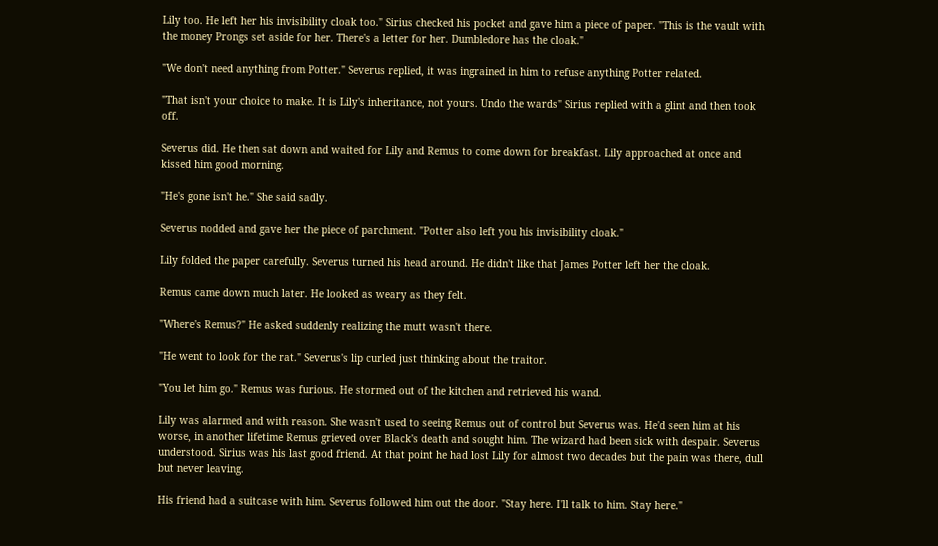Lily too. He left her his invisibility cloak too." Sirius checked his pocket and gave him a piece of paper. "This is the vault with the money Prongs set aside for her. There's a letter for her. Dumbledore has the cloak."

"We don't need anything from Potter." Severus replied, it was ingrained in him to refuse anything Potter related.

"That isn't your choice to make. It is Lily's inheritance, not yours. Undo the wards" Sirius replied with a glint and then took off.

Severus did. He then sat down and waited for Lily and Remus to come down for breakfast. Lily approached at once and kissed him good morning.

"He's gone isn't he." She said sadly.

Severus nodded and gave her the piece of parchment. "Potter also left you his invisibility cloak."

Lily folded the paper carefully. Severus turned his head around. He didn't like that James Potter left her the cloak.

Remus came down much later. He looked as weary as they felt.

"Where's Remus?" He asked suddenly realizing the mutt wasn't there.

"He went to look for the rat." Severus's lip curled just thinking about the traitor.

"You let him go." Remus was furious. He stormed out of the kitchen and retrieved his wand.

Lily was alarmed and with reason. She wasn't used to seeing Remus out of control but Severus was. He'd seen him at his worse, in another lifetime Remus grieved over Black's death and sought him. The wizard had been sick with despair. Severus understood. Sirius was his last good friend. At that point he had lost Lily for almost two decades but the pain was there, dull but never leaving.

His friend had a suitcase with him. Severus followed him out the door. "Stay here. I'll talk to him. Stay here."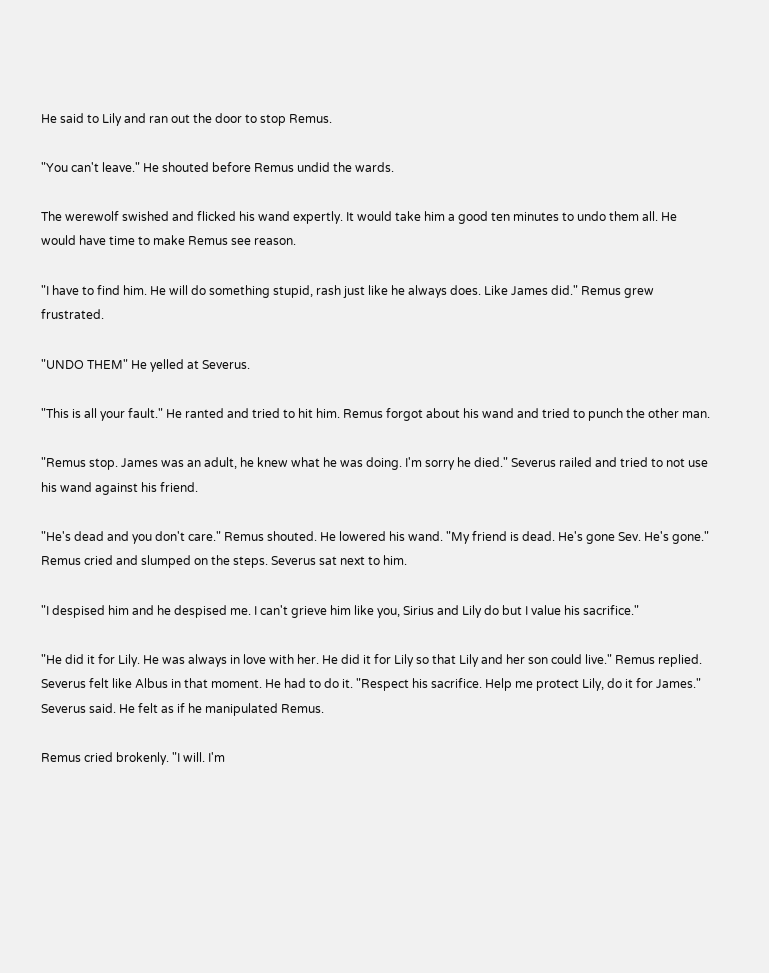He said to Lily and ran out the door to stop Remus.

"You can't leave." He shouted before Remus undid the wards.

The werewolf swished and flicked his wand expertly. It would take him a good ten minutes to undo them all. He would have time to make Remus see reason.

"I have to find him. He will do something stupid, rash just like he always does. Like James did." Remus grew frustrated.

"UNDO THEM" He yelled at Severus.

"This is all your fault." He ranted and tried to hit him. Remus forgot about his wand and tried to punch the other man.

"Remus stop. James was an adult, he knew what he was doing. I'm sorry he died." Severus railed and tried to not use his wand against his friend.

"He's dead and you don't care." Remus shouted. He lowered his wand. "My friend is dead. He's gone Sev. He's gone." Remus cried and slumped on the steps. Severus sat next to him.

"I despised him and he despised me. I can't grieve him like you, Sirius and Lily do but I value his sacrifice."

"He did it for Lily. He was always in love with her. He did it for Lily so that Lily and her son could live." Remus replied. Severus felt like Albus in that moment. He had to do it. "Respect his sacrifice. Help me protect Lily, do it for James." Severus said. He felt as if he manipulated Remus.

Remus cried brokenly. "I will. I'm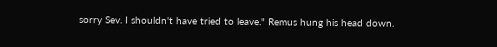sorry Sev. I shouldn't have tried to leave." Remus hung his head down.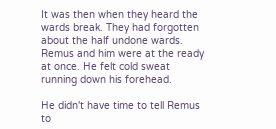It was then when they heard the wards break. They had forgotten about the half undone wards. Remus and him were at the ready at once. He felt cold sweat running down his forehead.

He didn't have time to tell Remus to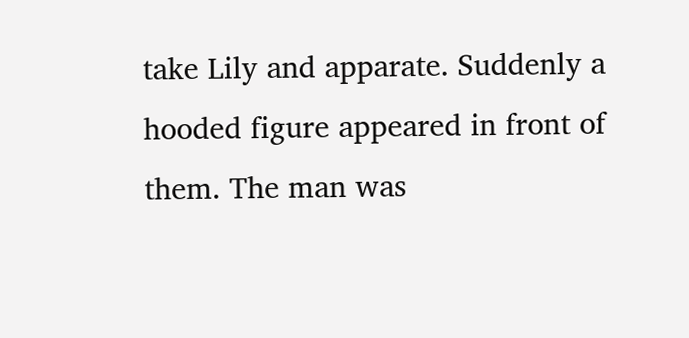take Lily and apparate. Suddenly a hooded figure appeared in front of them. The man was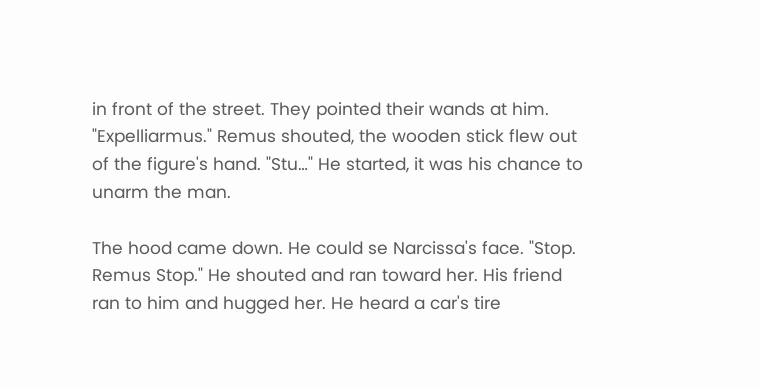in front of the street. They pointed their wands at him. "Expelliarmus." Remus shouted, the wooden stick flew out of the figure's hand. "Stu…" He started, it was his chance to unarm the man.

The hood came down. He could se Narcissa's face. "Stop. Remus Stop." He shouted and ran toward her. His friend ran to him and hugged her. He heard a car's tire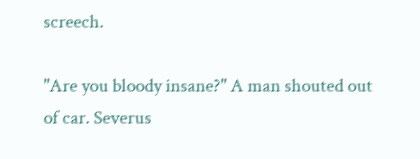screech.

"Are you bloody insane?" A man shouted out of car. Severus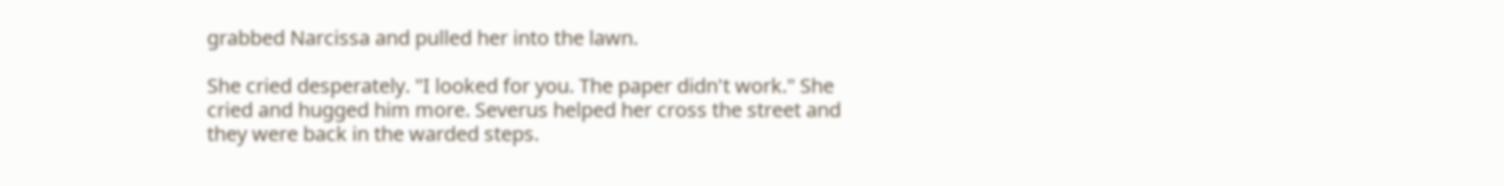grabbed Narcissa and pulled her into the lawn.

She cried desperately. "I looked for you. The paper didn't work." She cried and hugged him more. Severus helped her cross the street and they were back in the warded steps.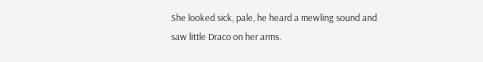She looked sick, pale, he heard a mewling sound and saw little Draco on her arms.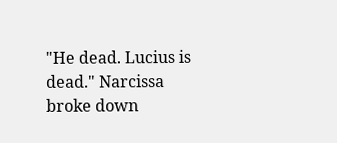"He dead. Lucius is dead." Narcissa broke down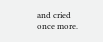and cried once more.